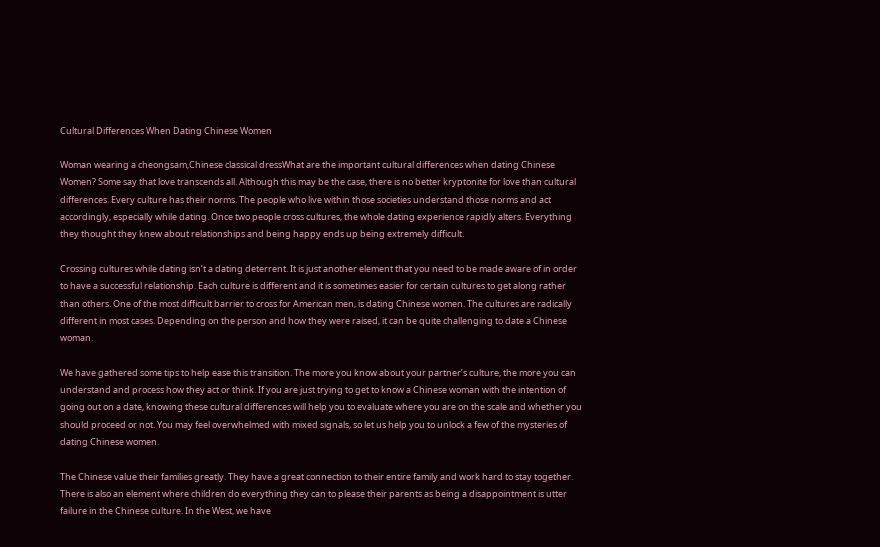Cultural Differences When Dating Chinese Women

Woman wearing a cheongsam,Chinese classical dressWhat are the important cultural differences when dating Chinese Women? Some say that love transcends all. Although this may be the case, there is no better kryptonite for love than cultural differences. Every culture has their norms. The people who live within those societies understand those norms and act accordingly, especially while dating. Once two people cross cultures, the whole dating experience rapidly alters. Everything they thought they knew about relationships and being happy ends up being extremely difficult.

Crossing cultures while dating isn’t a dating deterrent. It is just another element that you need to be made aware of in order to have a successful relationship. Each culture is different and it is sometimes easier for certain cultures to get along rather than others. One of the most difficult barrier to cross for American men, is dating Chinese women. The cultures are radically different in most cases. Depending on the person and how they were raised, it can be quite challenging to date a Chinese woman.

We have gathered some tips to help ease this transition. The more you know about your partner’s culture, the more you can understand and process how they act or think. If you are just trying to get to know a Chinese woman with the intention of going out on a date, knowing these cultural differences will help you to evaluate where you are on the scale and whether you should proceed or not. You may feel overwhelmed with mixed signals, so let us help you to unlock a few of the mysteries of dating Chinese women.

The Chinese value their families greatly. They have a great connection to their entire family and work hard to stay together. There is also an element where children do everything they can to please their parents as being a disappointment is utter failure in the Chinese culture. In the West, we have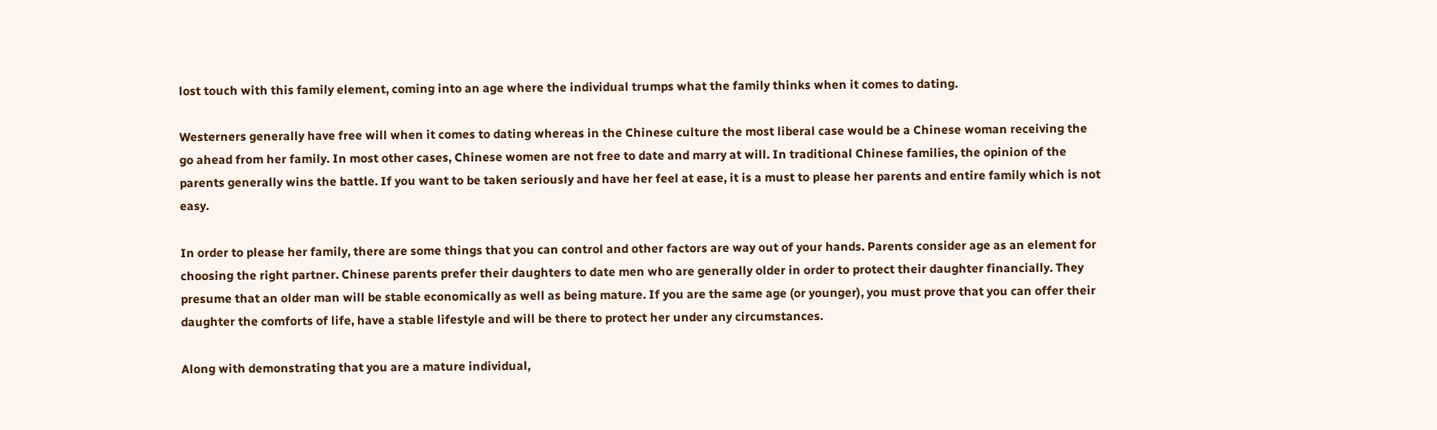lost touch with this family element, coming into an age where the individual trumps what the family thinks when it comes to dating.

Westerners generally have free will when it comes to dating whereas in the Chinese culture the most liberal case would be a Chinese woman receiving the go ahead from her family. In most other cases, Chinese women are not free to date and marry at will. In traditional Chinese families, the opinion of the parents generally wins the battle. If you want to be taken seriously and have her feel at ease, it is a must to please her parents and entire family which is not easy.

In order to please her family, there are some things that you can control and other factors are way out of your hands. Parents consider age as an element for choosing the right partner. Chinese parents prefer their daughters to date men who are generally older in order to protect their daughter financially. They presume that an older man will be stable economically as well as being mature. If you are the same age (or younger), you must prove that you can offer their daughter the comforts of life, have a stable lifestyle and will be there to protect her under any circumstances.

Along with demonstrating that you are a mature individual,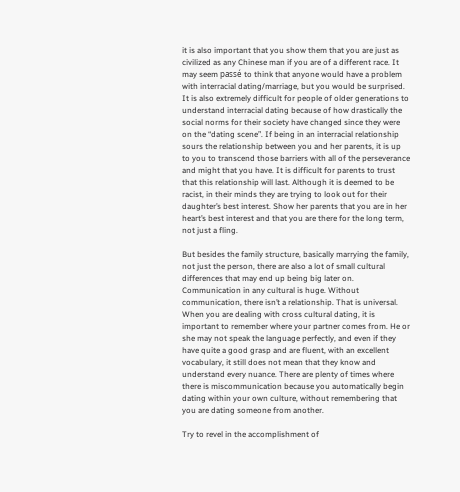it is also important that you show them that you are just as civilized as any Chinese man if you are of a different race. It may seem passé to think that anyone would have a problem with interracial dating/marriage, but you would be surprised. It is also extremely difficult for people of older generations to understand interracial dating because of how drastically the social norms for their society have changed since they were on the “dating scene”. If being in an interracial relationship sours the relationship between you and her parents, it is up to you to transcend those barriers with all of the perseverance and might that you have. It is difficult for parents to trust that this relationship will last. Although it is deemed to be racist, in their minds they are trying to look out for their daughter’s best interest. Show her parents that you are in her heart’s best interest and that you are there for the long term, not just a fling.

But besides the family structure, basically marrying the family, not just the person, there are also a lot of small cultural differences that may end up being big later on. Communication in any cultural is huge. Without communication, there isn’t a relationship. That is universal. When you are dealing with cross cultural dating, it is important to remember where your partner comes from. He or she may not speak the language perfectly, and even if they have quite a good grasp and are fluent, with an excellent vocabulary, it still does not mean that they know and understand every nuance. There are plenty of times where there is miscommunication because you automatically begin dating within your own culture, without remembering that you are dating someone from another.

Try to revel in the accomplishment of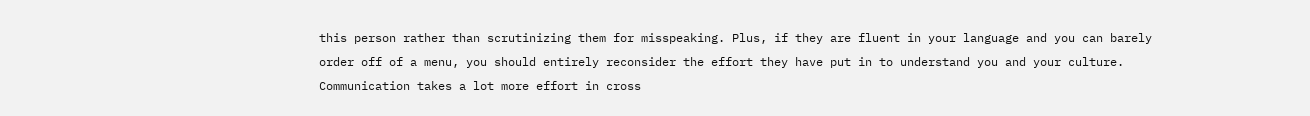this person rather than scrutinizing them for misspeaking. Plus, if they are fluent in your language and you can barely order off of a menu, you should entirely reconsider the effort they have put in to understand you and your culture. Communication takes a lot more effort in cross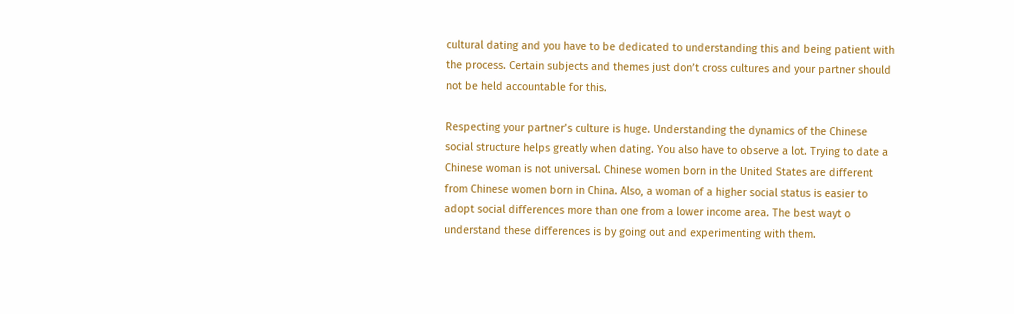cultural dating and you have to be dedicated to understanding this and being patient with the process. Certain subjects and themes just don’t cross cultures and your partner should not be held accountable for this.

Respecting your partner’s culture is huge. Understanding the dynamics of the Chinese social structure helps greatly when dating. You also have to observe a lot. Trying to date a Chinese woman is not universal. Chinese women born in the United States are different from Chinese women born in China. Also, a woman of a higher social status is easier to adopt social differences more than one from a lower income area. The best wayt o understand these differences is by going out and experimenting with them.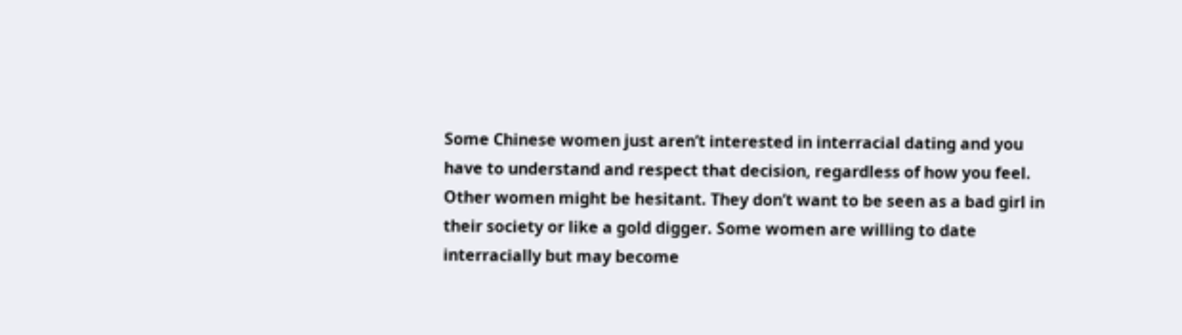Some Chinese women just aren’t interested in interracial dating and you have to understand and respect that decision, regardless of how you feel. Other women might be hesitant. They don’t want to be seen as a bad girl in their society or like a gold digger. Some women are willing to date interracially but may become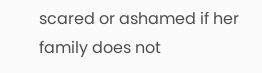scared or ashamed if her family does not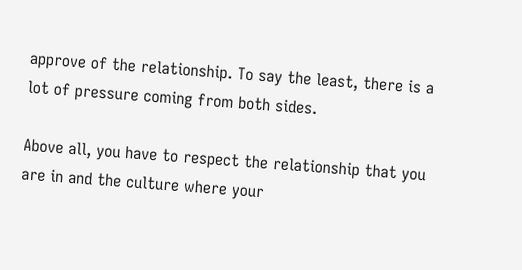approve of the relationship. To say the least, there is a lot of pressure coming from both sides.

Above all, you have to respect the relationship that you are in and the culture where your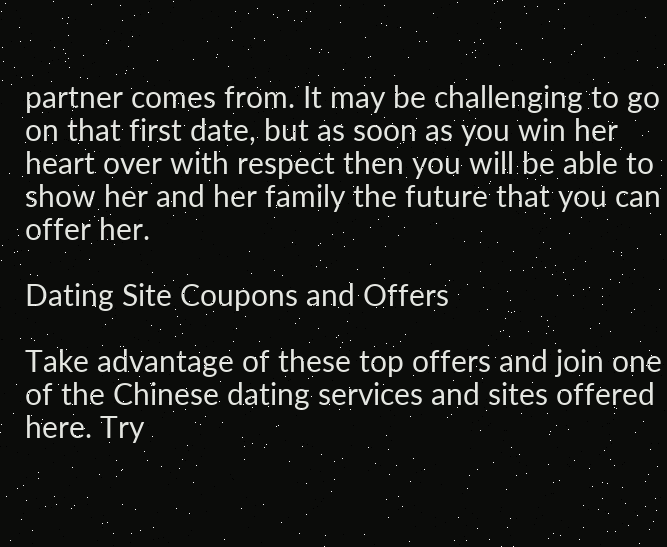partner comes from. It may be challenging to go on that first date, but as soon as you win her heart over with respect then you will be able to show her and her family the future that you can offer her.

Dating Site Coupons and Offers

Take advantage of these top offers and join one of the Chinese dating services and sites offered here. Try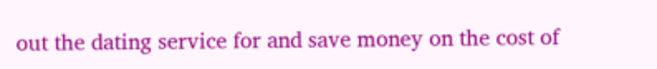out the dating service for and save money on the cost of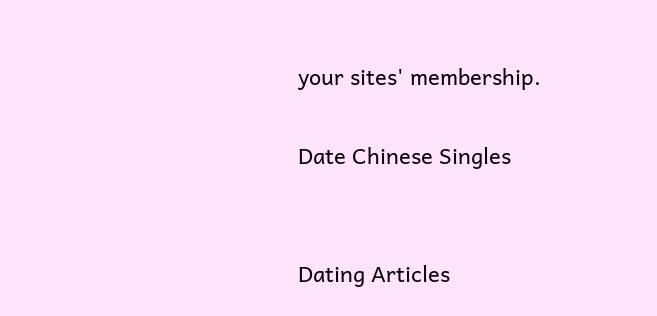your sites' membership.

Date Chinese Singles


Dating Articles